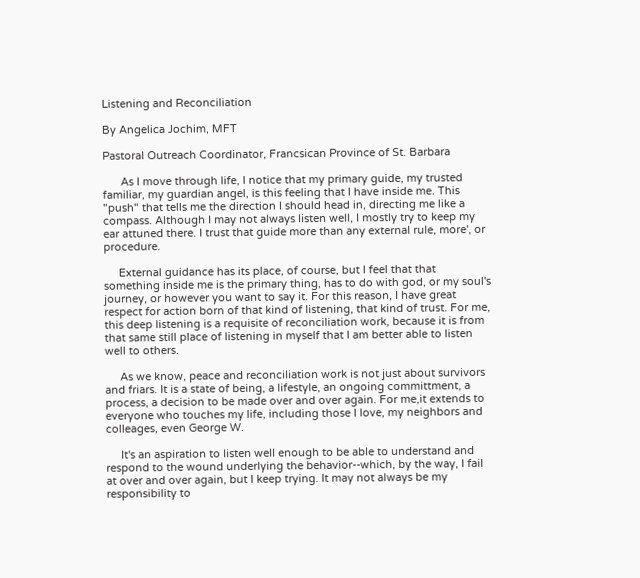Listening and Reconciliation

By Angelica Jochim, MFT

Pastoral Outreach Coordinator, Francsican Province of St. Barbara

      As I move through life, I notice that my primary guide, my trusted familiar, my guardian angel, is this feeling that I have inside me. This "push" that tells me the direction I should head in, directing me like a compass. Although I may not always listen well, I mostly try to keep my ear attuned there. I trust that guide more than any external rule, more', or procedure.

     External guidance has its place, of course, but I feel that that something inside me is the primary thing, has to do with god, or my soul's journey, or however you want to say it. For this reason, I have great respect for action born of that kind of listening, that kind of trust. For me, this deep listening is a requisite of reconciliation work, because it is from that same still place of listening in myself that I am better able to listen well to others.

     As we know, peace and reconciliation work is not just about survivors and friars. It is a state of being, a lifestyle, an ongoing committment, a process, a decision to be made over and over again. For me,it extends to everyone who touches my life, including those I love, my neighbors and colleages, even George W.

     It's an aspiration to listen well enough to be able to understand and respond to the wound underlying the behavior--which, by the way, I fail at over and over again, but I keep trying. It may not always be my responsibility to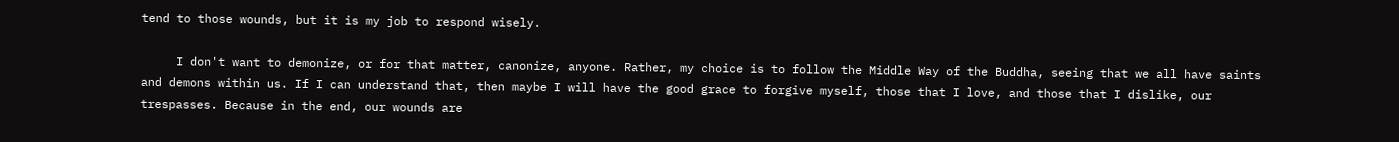tend to those wounds, but it is my job to respond wisely.

     I don't want to demonize, or for that matter, canonize, anyone. Rather, my choice is to follow the Middle Way of the Buddha, seeing that we all have saints and demons within us. If I can understand that, then maybe I will have the good grace to forgive myself, those that I love, and those that I dislike, our trespasses. Because in the end, our wounds are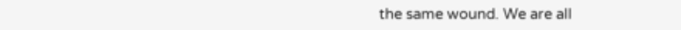the same wound. We are all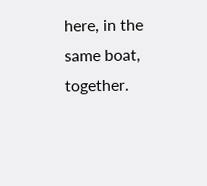here, in the same boat, together.